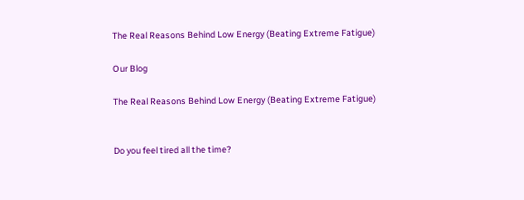The Real Reasons Behind Low Energy (Beating Extreme Fatigue)

Our Blog

The Real Reasons Behind Low Energy (Beating Extreme Fatigue)


Do you feel tired all the time?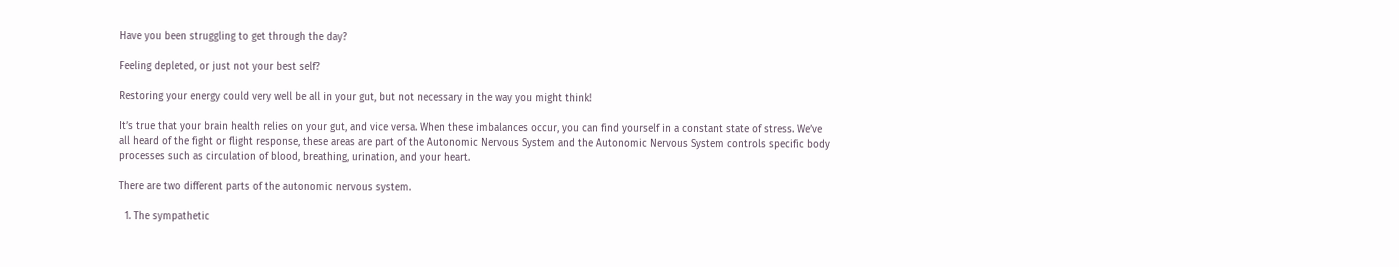Have you been struggling to get through the day?

Feeling depleted, or just not your best self?

Restoring your energy could very well be all in your gut, but not necessary in the way you might think!

It’s true that your brain health relies on your gut, and vice versa. When these imbalances occur, you can find yourself in a constant state of stress. We’ve all heard of the fight or flight response, these areas are part of the Autonomic Nervous System and the Autonomic Nervous System controls specific body processes such as circulation of blood, breathing, urination, and your heart.

There are two different parts of the autonomic nervous system.

  1. The sympathetic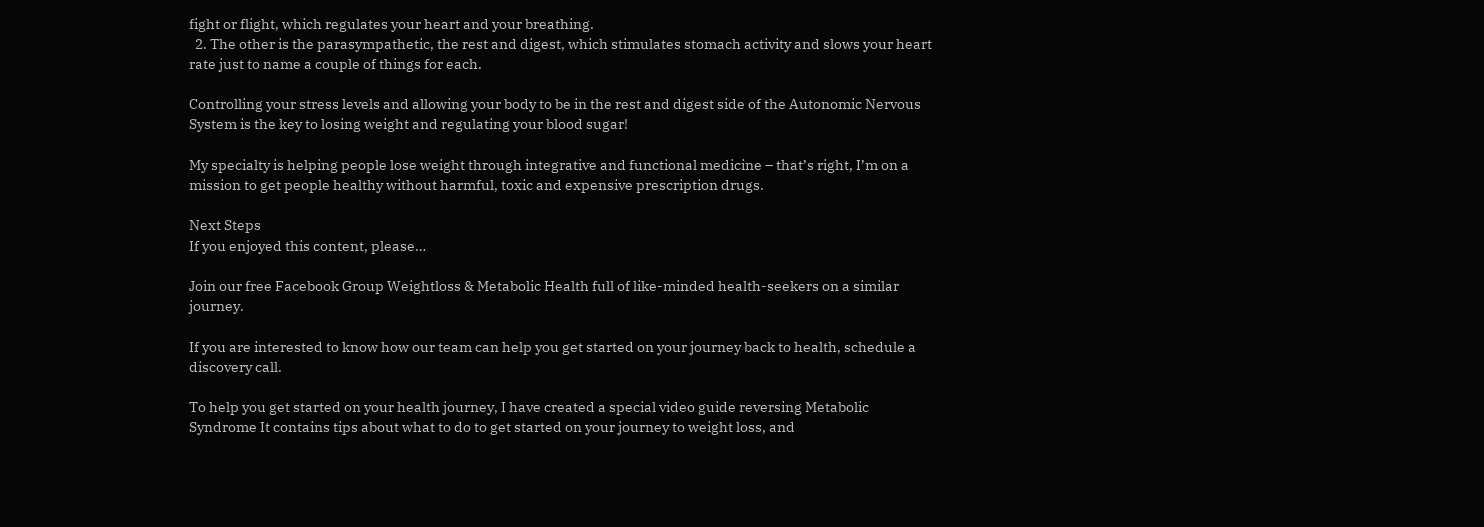fight or flight, which regulates your heart and your breathing.
  2. The other is the parasympathetic, the rest and digest, which stimulates stomach activity and slows your heart rate just to name a couple of things for each.

Controlling your stress levels and allowing your body to be in the rest and digest side of the Autonomic Nervous System is the key to losing weight and regulating your blood sugar!

My specialty is helping people lose weight through integrative and functional medicine – that’s right, I’m on a mission to get people healthy without harmful, toxic and expensive prescription drugs.

Next Steps
If you enjoyed this content, please…

Join our free Facebook Group Weightloss & Metabolic Health full of like-minded health-seekers on a similar journey.

If you are interested to know how our team can help you get started on your journey back to health, schedule a discovery call.

To help you get started on your health journey, I have created a special video guide reversing Metabolic Syndrome It contains tips about what to do to get started on your journey to weight loss, and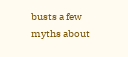busts a few myths about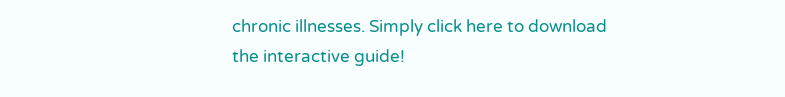chronic illnesses. Simply click here to download the interactive guide!